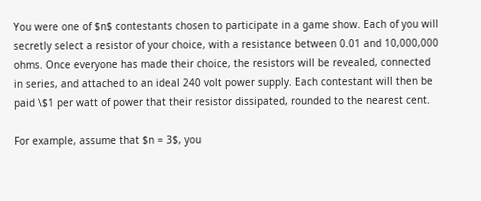You were one of $n$ contestants chosen to participate in a game show. Each of you will secretly select a resistor of your choice, with a resistance between 0.01 and 10,000,000 ohms. Once everyone has made their choice, the resistors will be revealed, connected in series, and attached to an ideal 240 volt power supply. Each contestant will then be paid \$1 per watt of power that their resistor dissipated, rounded to the nearest cent.

For example, assume that $n = 3$, you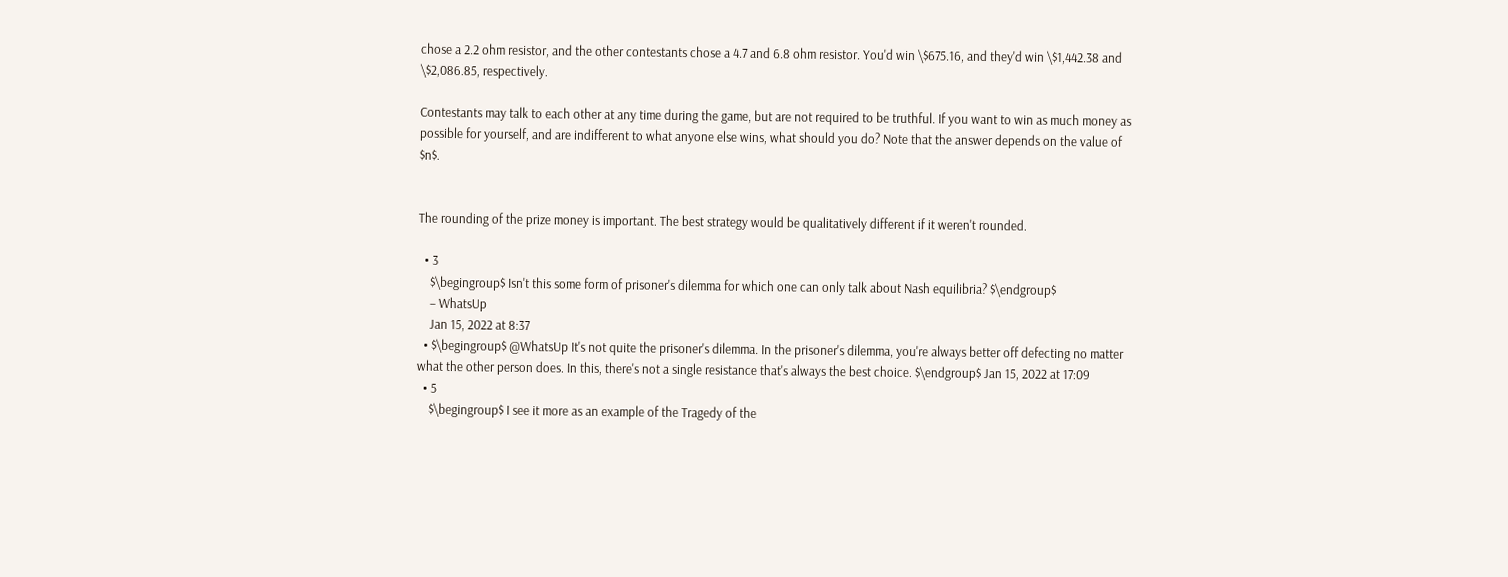chose a 2.2 ohm resistor, and the other contestants chose a 4.7 and 6.8 ohm resistor. You'd win \$675.16, and they'd win \$1,442.38 and \$2,086.85, respectively.

Contestants may talk to each other at any time during the game, but are not required to be truthful. If you want to win as much money as possible for yourself, and are indifferent to what anyone else wins, what should you do? Note that the answer depends on the value of $n$.


The rounding of the prize money is important. The best strategy would be qualitatively different if it weren't rounded.

  • 3
    $\begingroup$ Isn't this some form of prisoner's dilemma for which one can only talk about Nash equilibria? $\endgroup$
    – WhatsUp
    Jan 15, 2022 at 8:37
  • $\begingroup$ @WhatsUp It's not quite the prisoner's dilemma. In the prisoner's dilemma, you're always better off defecting no matter what the other person does. In this, there's not a single resistance that's always the best choice. $\endgroup$ Jan 15, 2022 at 17:09
  • 5
    $\begingroup$ I see it more as an example of the Tragedy of the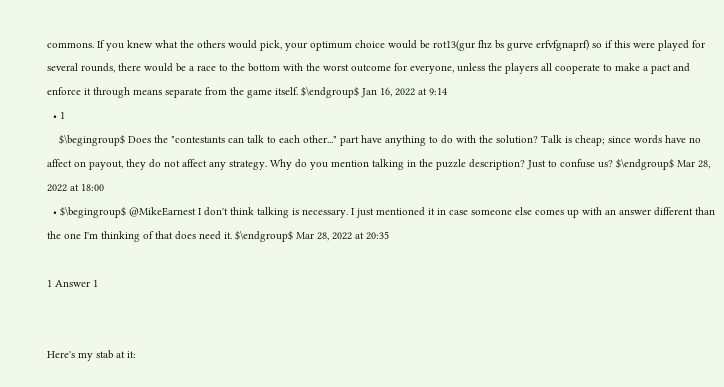commons. If you knew what the others would pick, your optimum choice would be rot13(gur fhz bs gurve erfvfgnaprf) so if this were played for several rounds, there would be a race to the bottom with the worst outcome for everyone, unless the players all cooperate to make a pact and enforce it through means separate from the game itself. $\endgroup$ Jan 16, 2022 at 9:14
  • 1
    $\begingroup$ Does the "contestants can talk to each other..." part have anything to do with the solution? Talk is cheap; since words have no affect on payout, they do not affect any strategy. Why do you mention talking in the puzzle description? Just to confuse us? $\endgroup$ Mar 28, 2022 at 18:00
  • $\begingroup$ @MikeEarnest I don't think talking is necessary. I just mentioned it in case someone else comes up with an answer different than the one I'm thinking of that does need it. $\endgroup$ Mar 28, 2022 at 20:35

1 Answer 1


Here's my stab at it: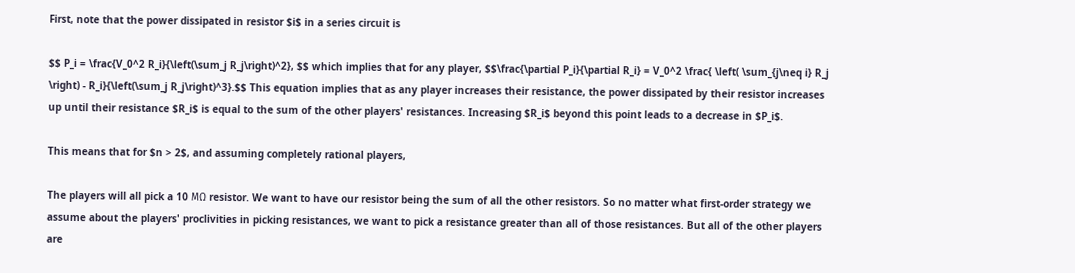First, note that the power dissipated in resistor $i$ in a series circuit is

$$ P_i = \frac{V_0^2 R_i}{\left(\sum_j R_j\right)^2}, $$ which implies that for any player, $$\frac{\partial P_i}{\partial R_i} = V_0^2 \frac{ \left( \sum_{j\neq i} R_j \right) - R_i}{\left(\sum_j R_j\right)^3}.$$ This equation implies that as any player increases their resistance, the power dissipated by their resistor increases up until their resistance $R_i$ is equal to the sum of the other players' resistances. Increasing $R_i$ beyond this point leads to a decrease in $P_i$.

This means that for $n > 2$, and assuming completely rational players,

The players will all pick a 10 MΩ resistor. We want to have our resistor being the sum of all the other resistors. So no matter what first-order strategy we assume about the players' proclivities in picking resistances, we want to pick a resistance greater than all of those resistances. But all of the other players are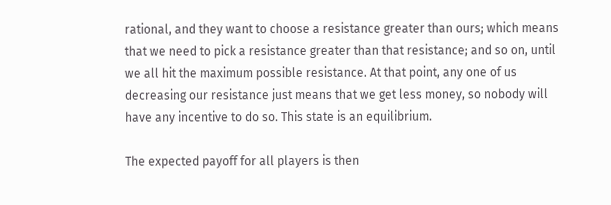rational, and they want to choose a resistance greater than ours; which means that we need to pick a resistance greater than that resistance; and so on, until we all hit the maximum possible resistance. At that point, any one of us decreasing our resistance just means that we get less money, so nobody will have any incentive to do so. This state is an equilibrium.

The expected payoff for all players is then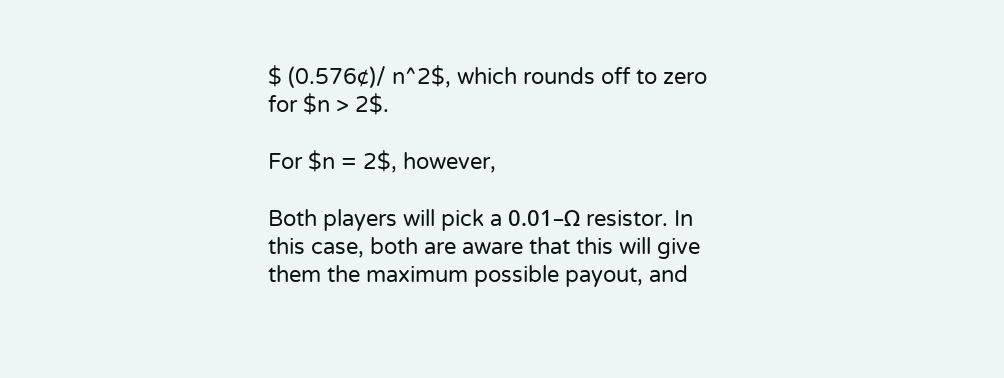$ (0.576¢)/ n^2$, which rounds off to zero for $n > 2$.

For $n = 2$, however,

Both players will pick a 0.01–Ω resistor. In this case, both are aware that this will give them the maximum possible payout, and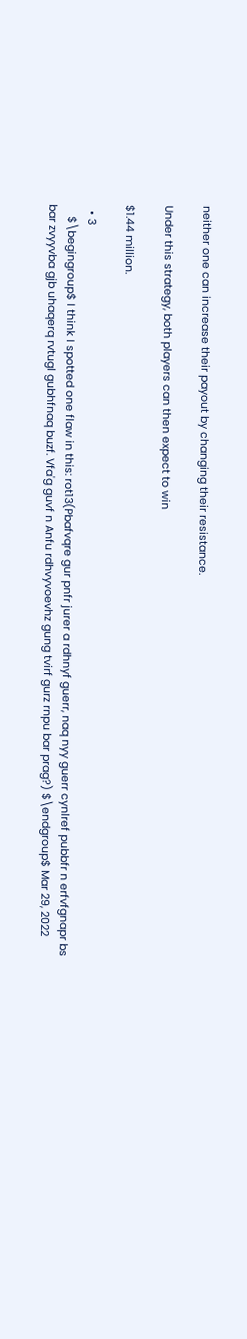neither one can increase their payout by changing their resistance.

Under this strategy, both players can then expect to win

$1.44 million.

  • 3
    $\begingroup$ I think I spotted one flaw in this: rot13(Pbafvqre gur pnfr jurer a rdhnyf guerr, naq nyy guerr cynlref pubbfr n erfvfgnapr bs bar zvyyvba gjb uhaqerq rvtugl gubhfnaq buzf. Vfa'g guvf n Anfu rdhvyvoevhz gung tvirf gurz rnpu bar prag?) $\endgroup$ Mar 29, 2022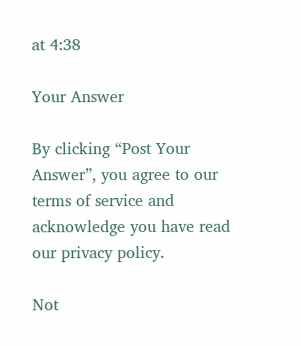at 4:38

Your Answer

By clicking “Post Your Answer”, you agree to our terms of service and acknowledge you have read our privacy policy.

Not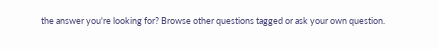the answer you're looking for? Browse other questions tagged or ask your own question.